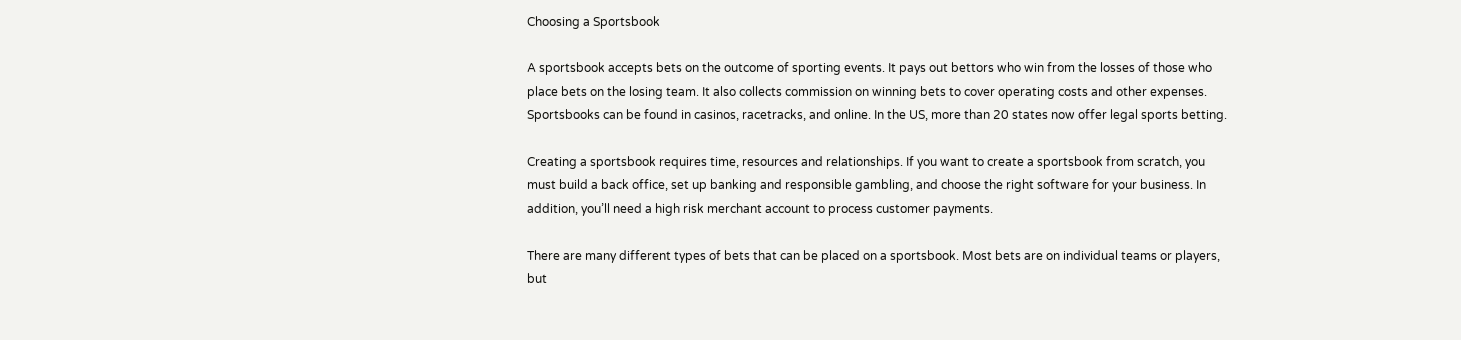Choosing a Sportsbook

A sportsbook accepts bets on the outcome of sporting events. It pays out bettors who win from the losses of those who place bets on the losing team. It also collects commission on winning bets to cover operating costs and other expenses. Sportsbooks can be found in casinos, racetracks, and online. In the US, more than 20 states now offer legal sports betting.

Creating a sportsbook requires time, resources and relationships. If you want to create a sportsbook from scratch, you must build a back office, set up banking and responsible gambling, and choose the right software for your business. In addition, you’ll need a high risk merchant account to process customer payments.

There are many different types of bets that can be placed on a sportsbook. Most bets are on individual teams or players, but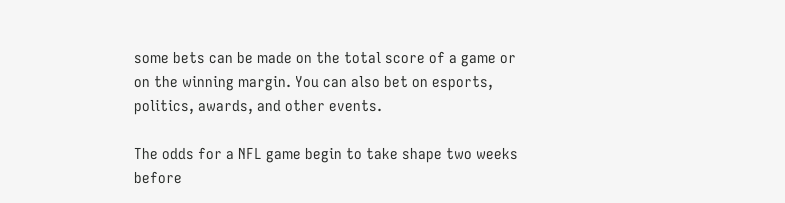some bets can be made on the total score of a game or on the winning margin. You can also bet on esports, politics, awards, and other events.

The odds for a NFL game begin to take shape two weeks before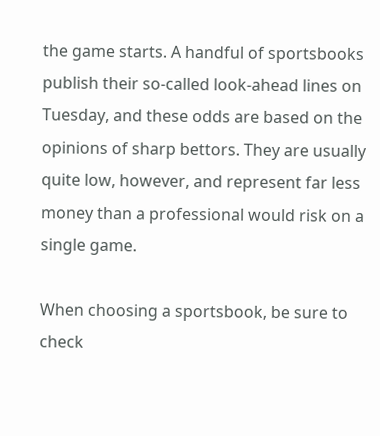the game starts. A handful of sportsbooks publish their so-called look-ahead lines on Tuesday, and these odds are based on the opinions of sharp bettors. They are usually quite low, however, and represent far less money than a professional would risk on a single game.

When choosing a sportsbook, be sure to check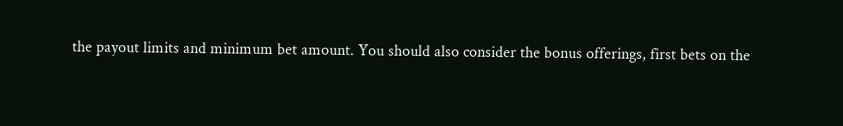the payout limits and minimum bet amount. You should also consider the bonus offerings, first bets on the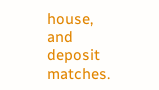house, and deposit matches.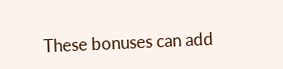These bonuses can add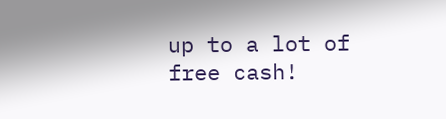up to a lot of free cash!